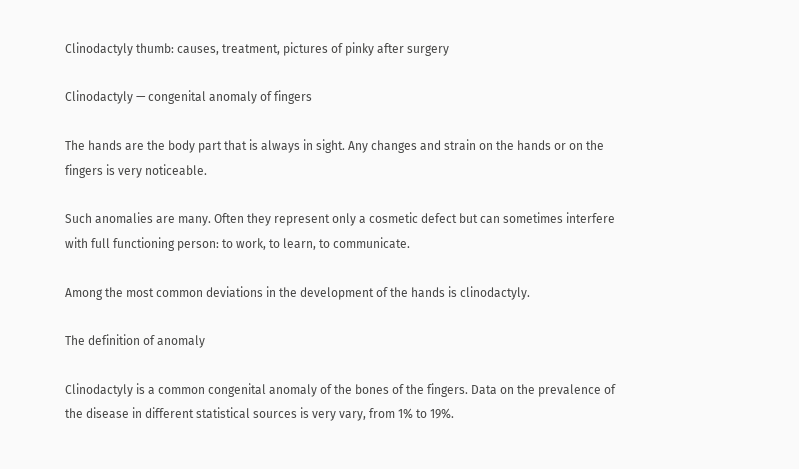Clinodactyly thumb: causes, treatment, pictures of pinky after surgery

Clinodactyly — congenital anomaly of fingers

The hands are the body part that is always in sight. Any changes and strain on the hands or on the fingers is very noticeable.

Such anomalies are many. Often they represent only a cosmetic defect but can sometimes interfere with full functioning person: to work, to learn, to communicate.

Among the most common deviations in the development of the hands is clinodactyly.

The definition of anomaly

Clinodactyly is a common congenital anomaly of the bones of the fingers. Data on the prevalence of the disease in different statistical sources is very vary, from 1% to 19%.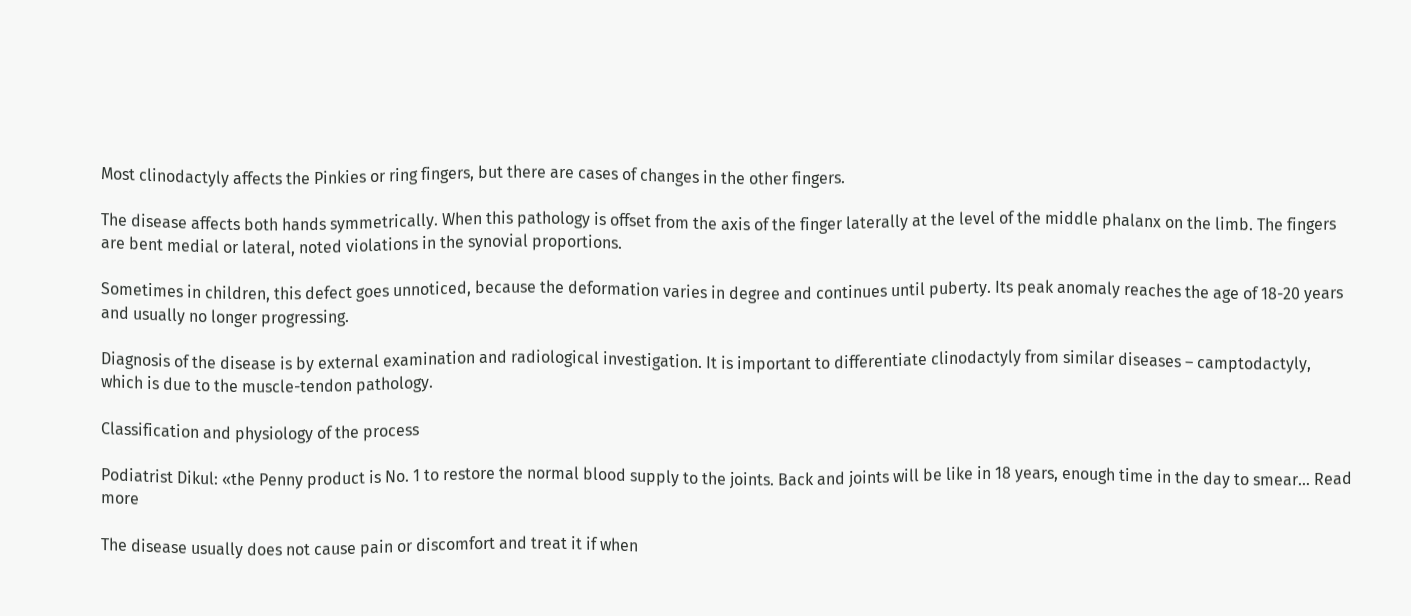Most clinodactyly affects the Pinkies or ring fingers, but there are cases of changes in the other fingers.

The disease affects both hands symmetrically. When this pathology is offset from the axis of the finger laterally at the level of the middle phalanx on the limb. The fingers are bent medial or lateral, noted violations in the synovial proportions.

Sometimes in children, this defect goes unnoticed, because the deformation varies in degree and continues until puberty. Its peak anomaly reaches the age of 18-20 years and usually no longer progressing.

Diagnosis of the disease is by external examination and radiological investigation. It is important to differentiate clinodactyly from similar diseases – camptodactyly, which is due to the muscle-tendon pathology.

Classification and physiology of the process

Podiatrist Dikul: «the Penny product is No. 1 to restore the normal blood supply to the joints. Back and joints will be like in 18 years, enough time in the day to smear… Read more

The disease usually does not cause pain or discomfort and treat it if when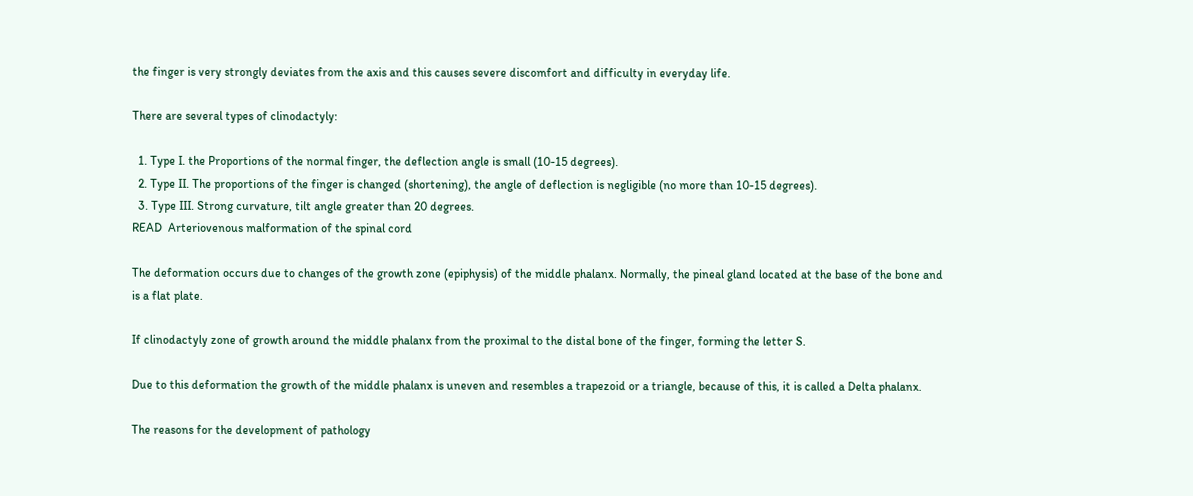the finger is very strongly deviates from the axis and this causes severe discomfort and difficulty in everyday life.

There are several types of clinodactyly:

  1. Type I. the Proportions of the normal finger, the deflection angle is small (10-15 degrees).
  2. Type II. The proportions of the finger is changed (shortening), the angle of deflection is negligible (no more than 10-15 degrees).
  3. Type III. Strong curvature, tilt angle greater than 20 degrees.
READ  Arteriovenous malformation of the spinal cord

The deformation occurs due to changes of the growth zone (epiphysis) of the middle phalanx. Normally, the pineal gland located at the base of the bone and is a flat plate.

If clinodactyly zone of growth around the middle phalanx from the proximal to the distal bone of the finger, forming the letter S.

Due to this deformation the growth of the middle phalanx is uneven and resembles a trapezoid or a triangle, because of this, it is called a Delta phalanx.

The reasons for the development of pathology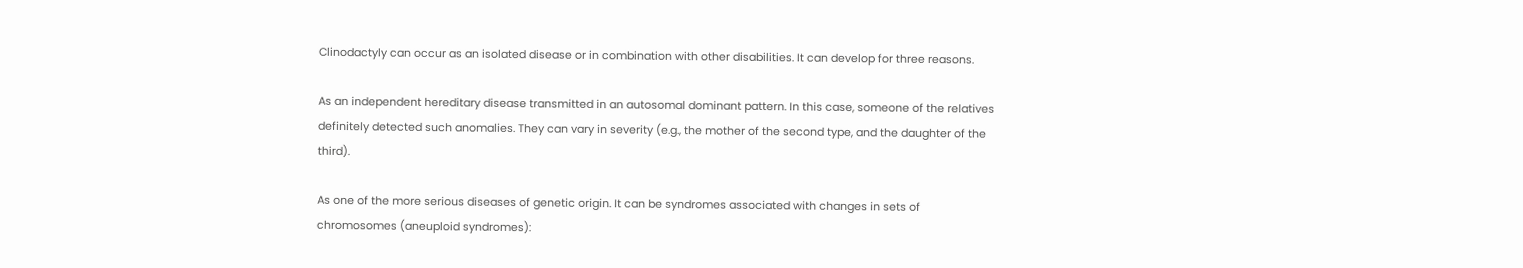Clinodactyly can occur as an isolated disease or in combination with other disabilities. It can develop for three reasons.

As an independent hereditary disease transmitted in an autosomal dominant pattern. In this case, someone of the relatives definitely detected such anomalies. They can vary in severity (e.g., the mother of the second type, and the daughter of the third).

As one of the more serious diseases of genetic origin. It can be syndromes associated with changes in sets of chromosomes (aneuploid syndromes):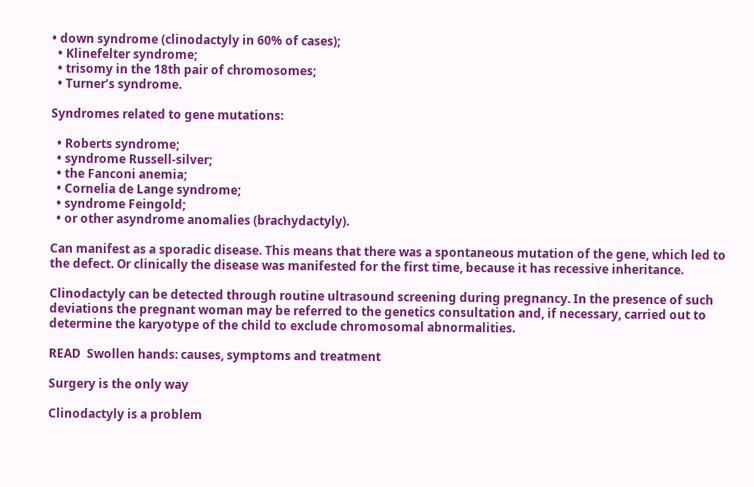• down syndrome (clinodactyly in 60% of cases);
  • Klinefelter syndrome;
  • trisomy in the 18th pair of chromosomes;
  • Turner’s syndrome.

Syndromes related to gene mutations:

  • Roberts syndrome;
  • syndrome Russell-silver;
  • the Fanconi anemia;
  • Cornelia de Lange syndrome;
  • syndrome Feingold;
  • or other asyndrome anomalies (brachydactyly).

Can manifest as a sporadic disease. This means that there was a spontaneous mutation of the gene, which led to the defect. Or clinically the disease was manifested for the first time, because it has recessive inheritance.

Clinodactyly can be detected through routine ultrasound screening during pregnancy. In the presence of such deviations the pregnant woman may be referred to the genetics consultation and, if necessary, carried out to determine the karyotype of the child to exclude chromosomal abnormalities.

READ  Swollen hands: causes, symptoms and treatment

Surgery is the only way

Clinodactyly is a problem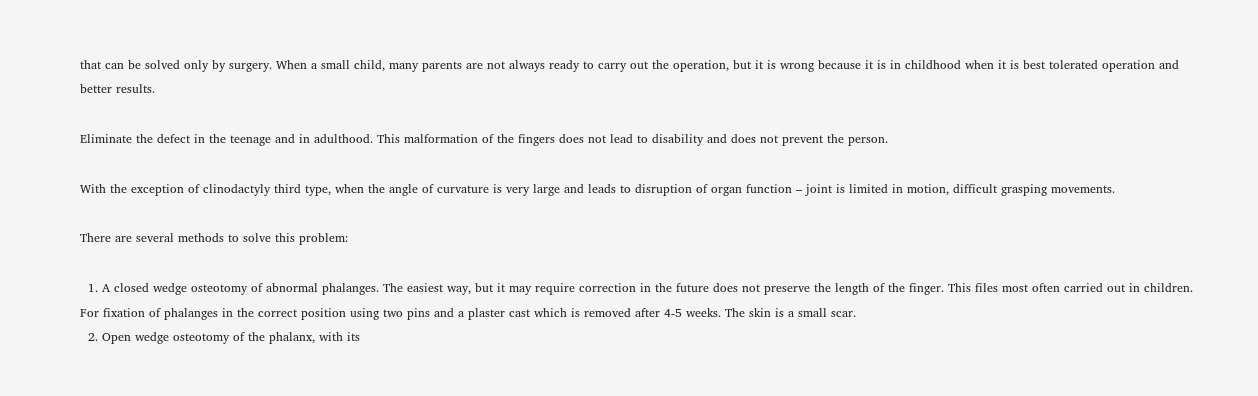that can be solved only by surgery. When a small child, many parents are not always ready to carry out the operation, but it is wrong because it is in childhood when it is best tolerated operation and better results.

Eliminate the defect in the teenage and in adulthood. This malformation of the fingers does not lead to disability and does not prevent the person.

With the exception of clinodactyly third type, when the angle of curvature is very large and leads to disruption of organ function – joint is limited in motion, difficult grasping movements.

There are several methods to solve this problem:

  1. A closed wedge osteotomy of abnormal phalanges. The easiest way, but it may require correction in the future does not preserve the length of the finger. This files most often carried out in children. For fixation of phalanges in the correct position using two pins and a plaster cast which is removed after 4-5 weeks. The skin is a small scar.
  2. Open wedge osteotomy of the phalanx, with its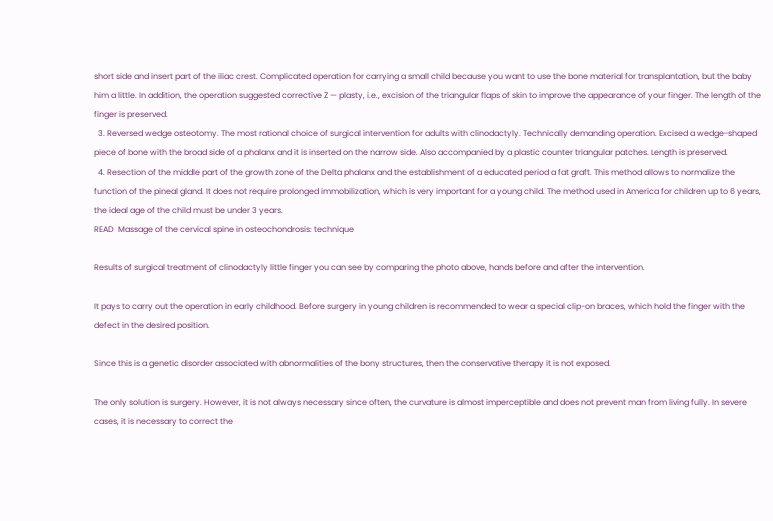short side and insert part of the iliac crest. Complicated operation for carrying a small child because you want to use the bone material for transplantation, but the baby him a little. In addition, the operation suggested corrective Z — plasty, i.e., excision of the triangular flaps of skin to improve the appearance of your finger. The length of the finger is preserved.
  3. Reversed wedge osteotomy. The most rational choice of surgical intervention for adults with clinodactyly. Technically demanding operation. Excised a wedge-shaped piece of bone with the broad side of a phalanx and it is inserted on the narrow side. Also accompanied by a plastic counter triangular patches. Length is preserved.
  4. Resection of the middle part of the growth zone of the Delta phalanx and the establishment of a educated period a fat graft. This method allows to normalize the function of the pineal gland. It does not require prolonged immobilization, which is very important for a young child. The method used in America for children up to 6 years, the ideal age of the child must be under 3 years.
READ  Massage of the cervical spine in osteochondrosis: technique

Results of surgical treatment of clinodactyly little finger you can see by comparing the photo above, hands before and after the intervention.

It pays to carry out the operation in early childhood. Before surgery in young children is recommended to wear a special clip-on braces, which hold the finger with the defect in the desired position.

Since this is a genetic disorder associated with abnormalities of the bony structures, then the conservative therapy it is not exposed.

The only solution is surgery. However, it is not always necessary since often, the curvature is almost imperceptible and does not prevent man from living fully. In severe cases, it is necessary to correct the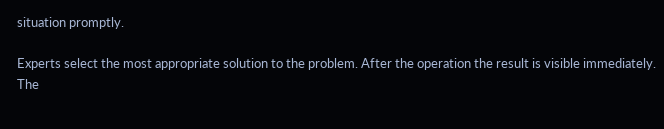situation promptly.

Experts select the most appropriate solution to the problem. After the operation the result is visible immediately. The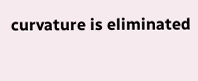curvature is eliminated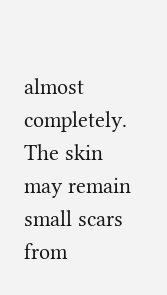almost completely. The skin may remain small scars from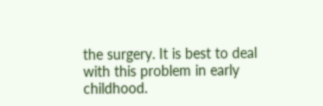the surgery. It is best to deal with this problem in early childhood.